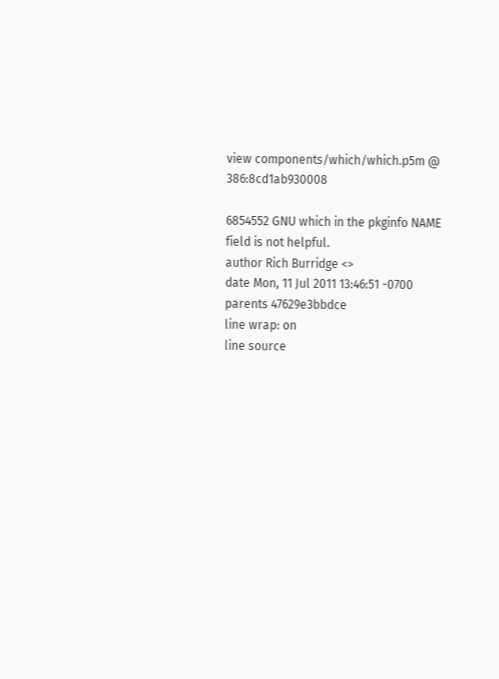view components/which/which.p5m @ 386:8cd1ab930008

6854552 GNU which in the pkginfo NAME field is not helpful.
author Rich Burridge <>
date Mon, 11 Jul 2011 13:46:51 -0700
parents 47629e3bbdce
line wrap: on
line source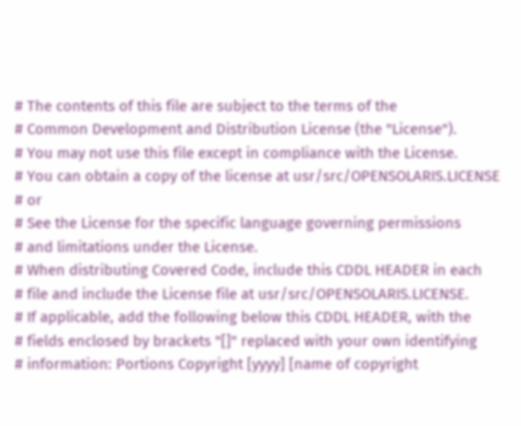# The contents of this file are subject to the terms of the
# Common Development and Distribution License (the "License").
# You may not use this file except in compliance with the License.
# You can obtain a copy of the license at usr/src/OPENSOLARIS.LICENSE
# or
# See the License for the specific language governing permissions
# and limitations under the License.
# When distributing Covered Code, include this CDDL HEADER in each
# file and include the License file at usr/src/OPENSOLARIS.LICENSE.
# If applicable, add the following below this CDDL HEADER, with the
# fields enclosed by brackets "[]" replaced with your own identifying
# information: Portions Copyright [yyyy] [name of copyright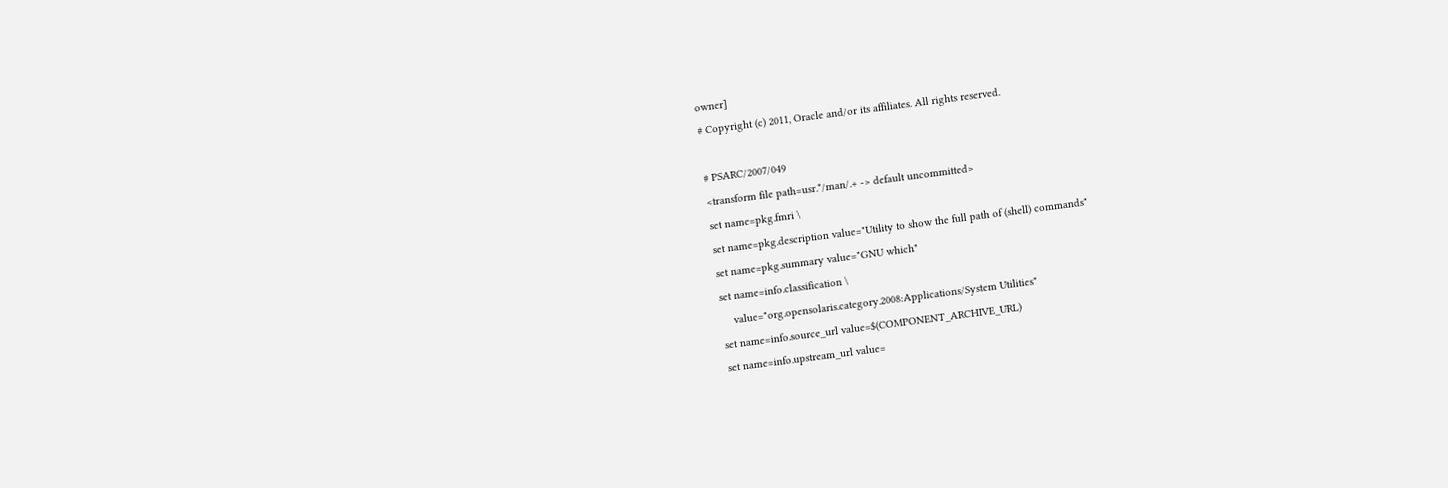owner]
# Copyright (c) 2011, Oracle and/or its affiliates. All rights reserved.

# PSARC/2007/049
<transform file path=usr.*/man/.+ -> default uncommitted>
set name=pkg.fmri \
set name=pkg.description value="Utility to show the full path of (shell) commands"
set name=pkg.summary value="GNU which"
set name=info.classification \
    value="org.opensolaris.category.2008:Applications/System Utilities"
set name=info.source_url value=$(COMPONENT_ARCHIVE_URL)
set name=info.upstream_url value=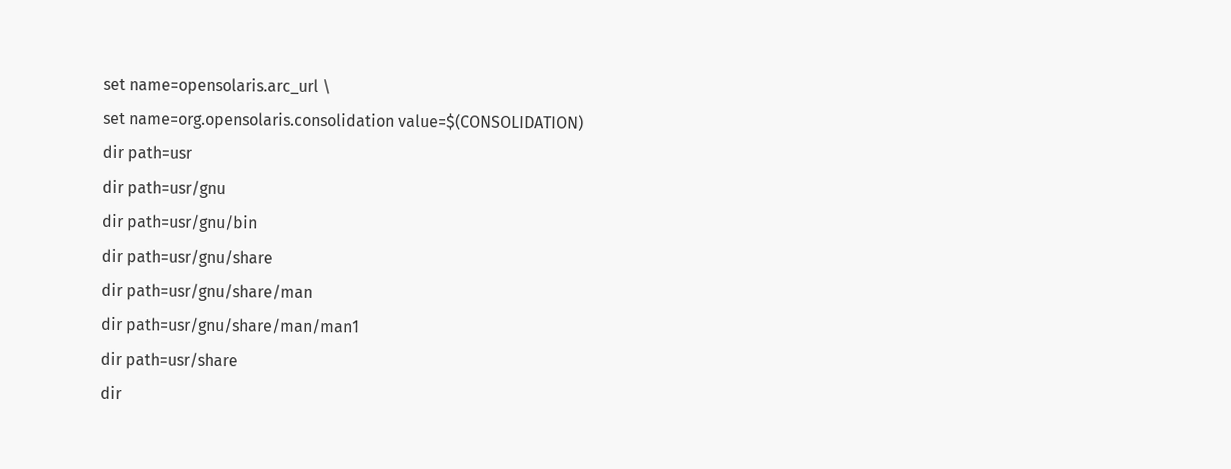set name=opensolaris.arc_url \
set name=org.opensolaris.consolidation value=$(CONSOLIDATION)
dir path=usr
dir path=usr/gnu
dir path=usr/gnu/bin
dir path=usr/gnu/share
dir path=usr/gnu/share/man
dir path=usr/gnu/share/man/man1
dir path=usr/share
dir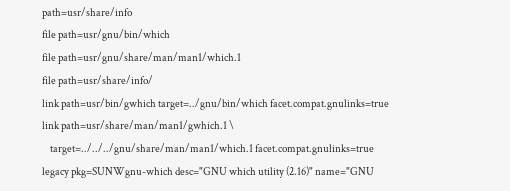path=usr/share/info
file path=usr/gnu/bin/which
file path=usr/gnu/share/man/man1/which.1
file path=usr/share/info/
link path=usr/bin/gwhich target=../gnu/bin/which facet.compat.gnulinks=true
link path=usr/share/man/man1/gwhich.1 \
    target=../../../gnu/share/man/man1/which.1 facet.compat.gnulinks=true
legacy pkg=SUNWgnu-which desc="GNU which utility (2.16)" name="GNU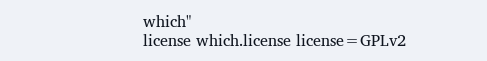which"
license which.license license=GPLv2